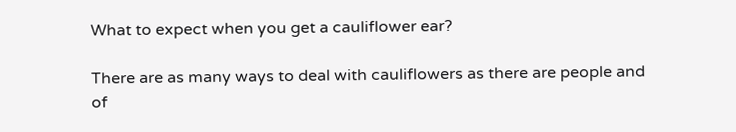What to expect when you get a cauliflower ear?

There are as many ways to deal with cauliflowers as there are people and of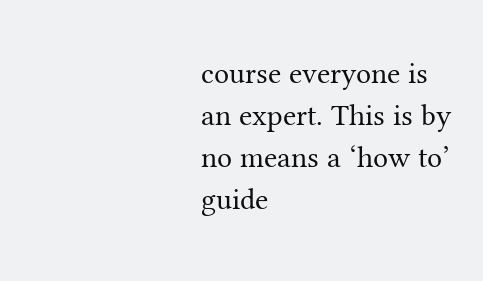course everyone is an expert. This is by no means a ‘how to’ guide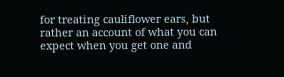for treating cauliflower ears, but rather an account of what you can expect when you get one and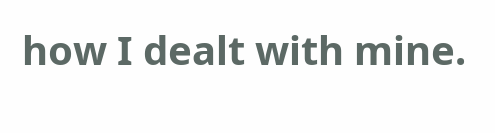how I dealt with mine.